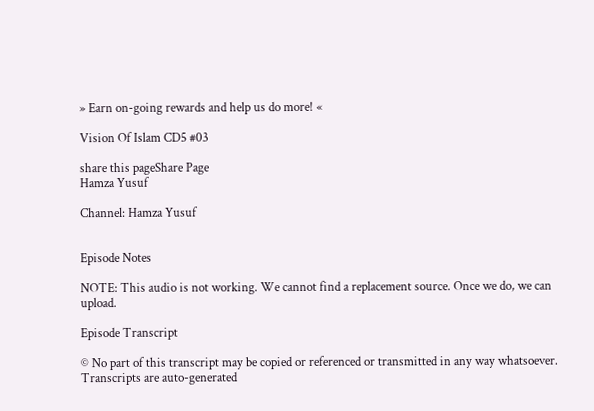» Earn on-going rewards and help us do more! «

Vision Of Islam CD5 #03

share this pageShare Page
Hamza Yusuf

Channel: Hamza Yusuf


Episode Notes

NOTE: This audio is not working. We cannot find a replacement source. Once we do, we can upload.

Episode Transcript

© No part of this transcript may be copied or referenced or transmitted in any way whatsoever. Transcripts are auto-generated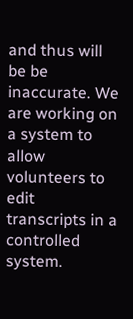and thus will be be inaccurate. We are working on a system to allow volunteers to edit transcripts in a controlled system.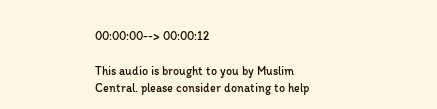00:00:00--> 00:00:12

This audio is brought to you by Muslim Central. please consider donating to help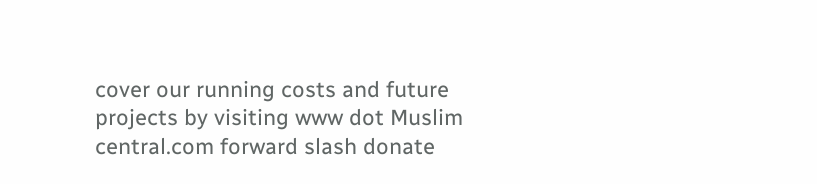cover our running costs and future projects by visiting www dot Muslim central.com forward slash donate